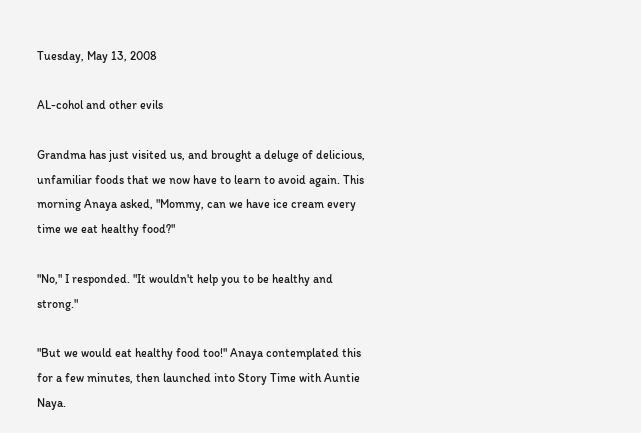Tuesday, May 13, 2008

AL-cohol and other evils

Grandma has just visited us, and brought a deluge of delicious, unfamiliar foods that we now have to learn to avoid again. This morning Anaya asked, "Mommy, can we have ice cream every time we eat healthy food?"

"No," I responded. "It wouldn't help you to be healthy and strong."

"But we would eat healthy food too!" Anaya contemplated this for a few minutes, then launched into Story Time with Auntie Naya.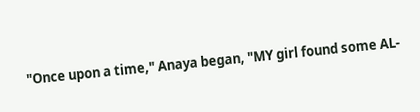"Once upon a time," Anaya began, "MY girl found some AL-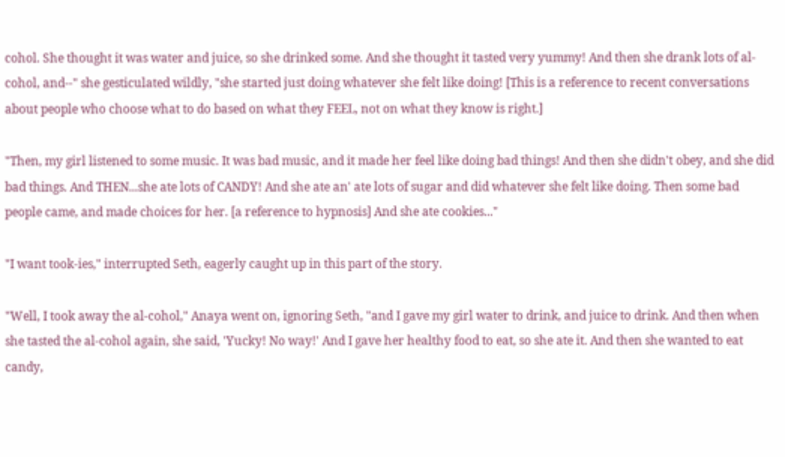cohol. She thought it was water and juice, so she drinked some. And she thought it tasted very yummy! And then she drank lots of al-cohol, and--" she gesticulated wildly, "she started just doing whatever she felt like doing! [This is a reference to recent conversations about people who choose what to do based on what they FEEL, not on what they know is right.]

"Then, my girl listened to some music. It was bad music, and it made her feel like doing bad things! And then she didn't obey, and she did bad things. And THEN...she ate lots of CANDY! And she ate an' ate lots of sugar and did whatever she felt like doing. Then some bad people came, and made choices for her. [a reference to hypnosis] And she ate cookies..."

"I want took-ies," interrupted Seth, eagerly caught up in this part of the story.

"Well, I took away the al-cohol," Anaya went on, ignoring Seth, "and I gave my girl water to drink, and juice to drink. And then when she tasted the al-cohol again, she said, 'Yucky! No way!' And I gave her healthy food to eat, so she ate it. And then she wanted to eat candy,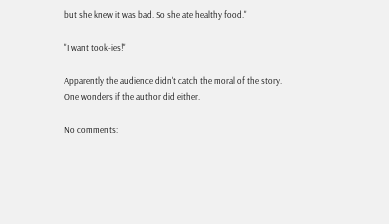but she knew it was bad. So she ate healthy food."

"I want took-ies!"

Apparently the audience didn't catch the moral of the story. One wonders if the author did either.

No comments: